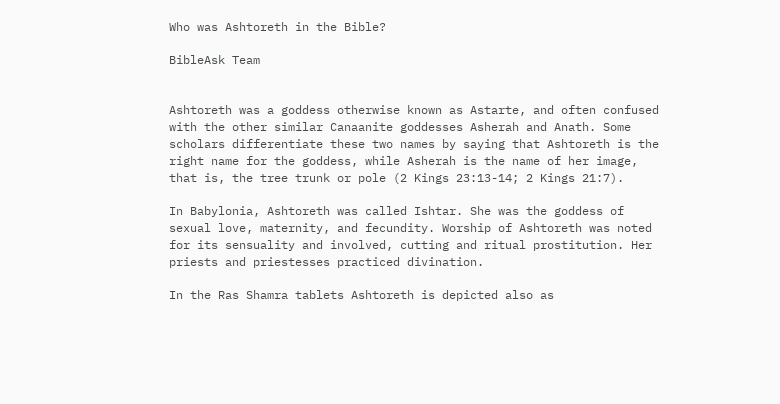Who was Ashtoreth in the Bible?

BibleAsk Team


Ashtoreth was a goddess otherwise known as Astarte, and often confused with the other similar Canaanite goddesses Asherah and Anath. Some scholars differentiate these two names by saying that Ashtoreth is the right name for the goddess, while Asherah is the name of her image, that is, the tree trunk or pole (2 Kings 23:13-14; 2 Kings 21:7).

In Babylonia, Ashtoreth was called Ishtar. She was the goddess of sexual love, maternity, and fecundity. Worship of Ashtoreth was noted for its sensuality and involved, cutting and ritual prostitution. Her priests and priestesses practiced divination.

In the Ras Shamra tablets Ashtoreth is depicted also as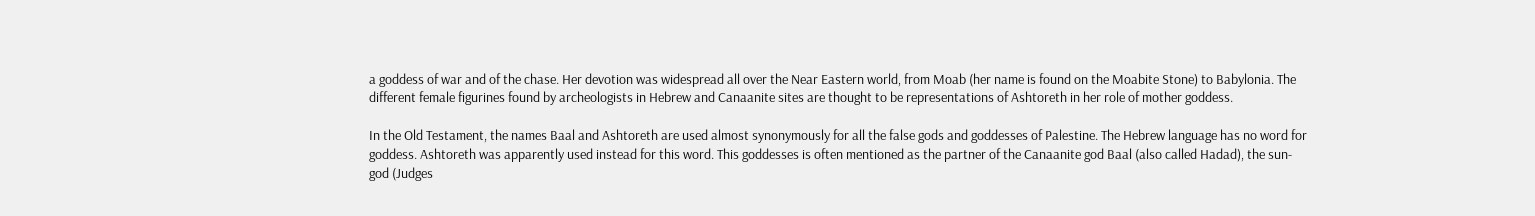a goddess of war and of the chase. Her devotion was widespread all over the Near Eastern world, from Moab (her name is found on the Moabite Stone) to Babylonia. The different female figurines found by archeologists in Hebrew and Canaanite sites are thought to be representations of Ashtoreth in her role of mother goddess.

In the Old Testament, the names Baal and Ashtoreth are used almost synonymously for all the false gods and goddesses of Palestine. The Hebrew language has no word for goddess. Ashtoreth was apparently used instead for this word. This goddesses is often mentioned as the partner of the Canaanite god Baal (also called Hadad), the sun-god (Judges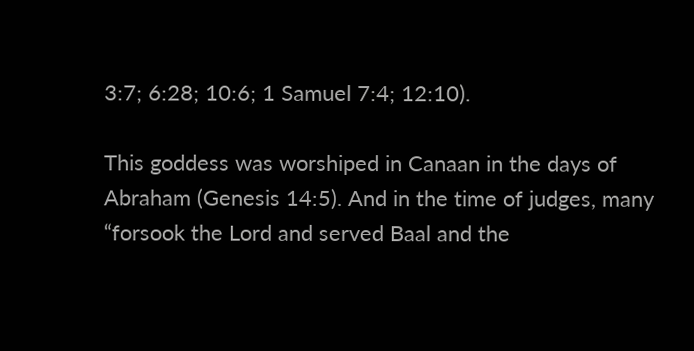3:7; 6:28; 10:6; 1 Samuel 7:4; 12:10).

This goddess was worshiped in Canaan in the days of Abraham (Genesis 14:5). And in the time of judges, many “forsook the Lord and served Baal and the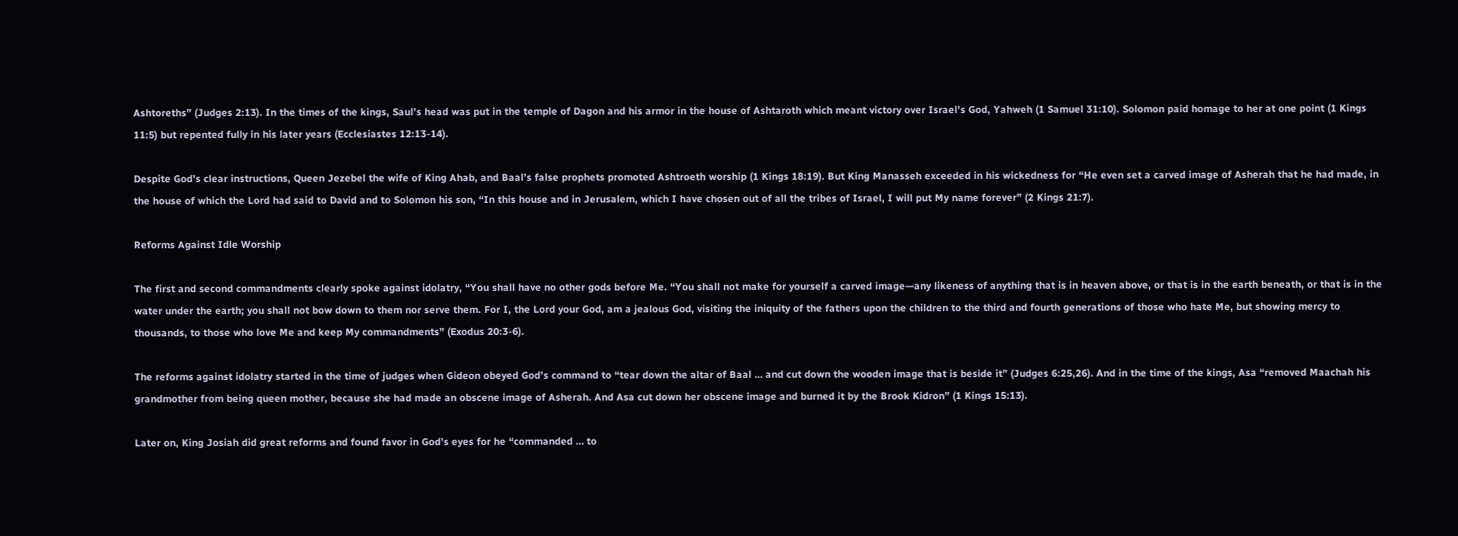Ashtoreths” (Judges 2:13). In the times of the kings, Saul’s head was put in the temple of Dagon and his armor in the house of Ashtaroth which meant victory over Israel’s God, Yahweh (1 Samuel 31:10). Solomon paid homage to her at one point (1 Kings 11:5) but repented fully in his later years (Ecclesiastes 12:13-14).

Despite God’s clear instructions, Queen Jezebel the wife of King Ahab, and Baal’s false prophets promoted Ashtroeth worship (1 Kings 18:19). But King Manasseh exceeded in his wickedness for “He even set a carved image of Asherah that he had made, in the house of which the Lord had said to David and to Solomon his son, “In this house and in Jerusalem, which I have chosen out of all the tribes of Israel, I will put My name forever” (2 Kings 21:7).

Reforms Against Idle Worship

The first and second commandments clearly spoke against idolatry, “You shall have no other gods before Me. “You shall not make for yourself a carved image—any likeness of anything that is in heaven above, or that is in the earth beneath, or that is in the water under the earth; you shall not bow down to them nor serve them. For I, the Lord your God, am a jealous God, visiting the iniquity of the fathers upon the children to the third and fourth generations of those who hate Me, but showing mercy to thousands, to those who love Me and keep My commandments” (Exodus 20:3-6).

The reforms against idolatry started in the time of judges when Gideon obeyed God’s command to “tear down the altar of Baal … and cut down the wooden image that is beside it” (Judges 6:25,26). And in the time of the kings, Asa “removed Maachah his grandmother from being queen mother, because she had made an obscene image of Asherah. And Asa cut down her obscene image and burned it by the Brook Kidron” (1 Kings 15:13).

Later on, King Josiah did great reforms and found favor in God’s eyes for he “commanded … to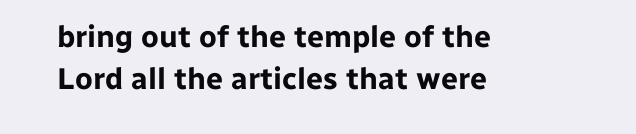bring out of the temple of the Lord all the articles that were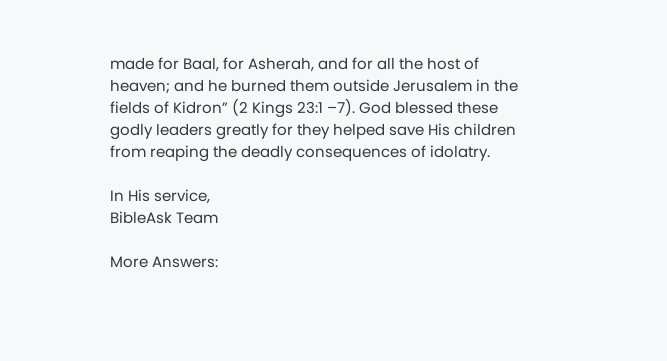made for Baal, for Asherah, and for all the host of heaven; and he burned them outside Jerusalem in the fields of Kidron” (2 Kings 23:1 –7). God blessed these godly leaders greatly for they helped save His children from reaping the deadly consequences of idolatry.

In His service,
BibleAsk Team

More Answers: